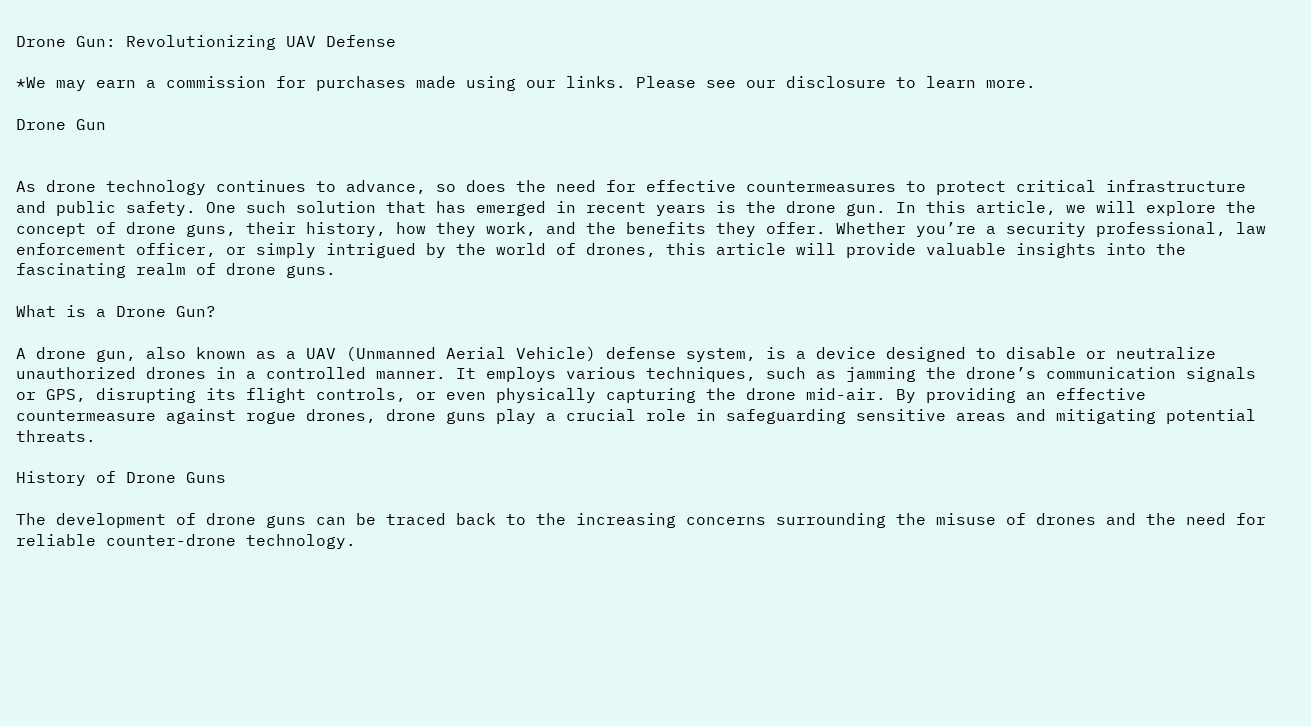Drone Gun: Revolutionizing UAV Defense

*We may earn a commission for purchases made using our links. Please see our disclosure to learn more.

Drone Gun


As drone technology continues to advance, so does the need for effective countermeasures to protect critical infrastructure and public safety. One such solution that has emerged in recent years is the drone gun. In this article, we will explore the concept of drone guns, their history, how they work, and the benefits they offer. Whether you’re a security professional, law enforcement officer, or simply intrigued by the world of drones, this article will provide valuable insights into the fascinating realm of drone guns.

What is a Drone Gun?

A drone gun, also known as a UAV (Unmanned Aerial Vehicle) defense system, is a device designed to disable or neutralize unauthorized drones in a controlled manner. It employs various techniques, such as jamming the drone’s communication signals or GPS, disrupting its flight controls, or even physically capturing the drone mid-air. By providing an effective countermeasure against rogue drones, drone guns play a crucial role in safeguarding sensitive areas and mitigating potential threats.

History of Drone Guns

The development of drone guns can be traced back to the increasing concerns surrounding the misuse of drones and the need for reliable counter-drone technology.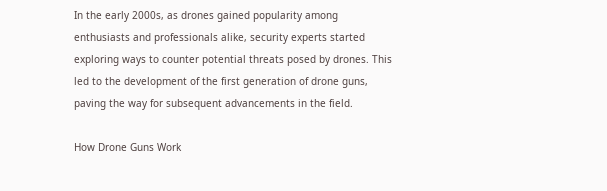In the early 2000s, as drones gained popularity among enthusiasts and professionals alike, security experts started exploring ways to counter potential threats posed by drones. This led to the development of the first generation of drone guns, paving the way for subsequent advancements in the field.

How Drone Guns Work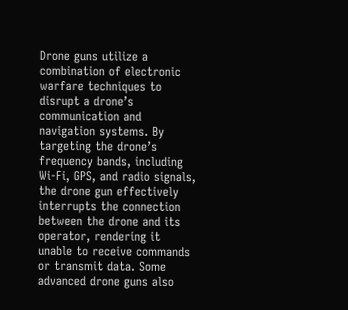Drone guns utilize a combination of electronic warfare techniques to disrupt a drone’s communication and navigation systems. By targeting the drone’s frequency bands, including Wi-Fi, GPS, and radio signals, the drone gun effectively interrupts the connection between the drone and its operator, rendering it unable to receive commands or transmit data. Some advanced drone guns also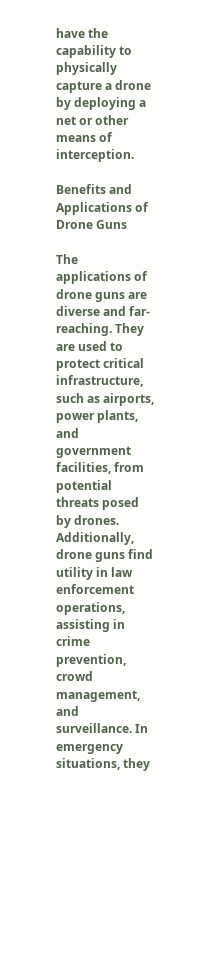have the capability to physically capture a drone by deploying a net or other means of interception.

Benefits and Applications of Drone Guns

The applications of drone guns are diverse and far-reaching. They are used to protect critical infrastructure, such as airports, power plants, and government facilities, from potential threats posed by drones. Additionally, drone guns find utility in law enforcement operations, assisting in crime prevention, crowd management, and surveillance. In emergency situations, they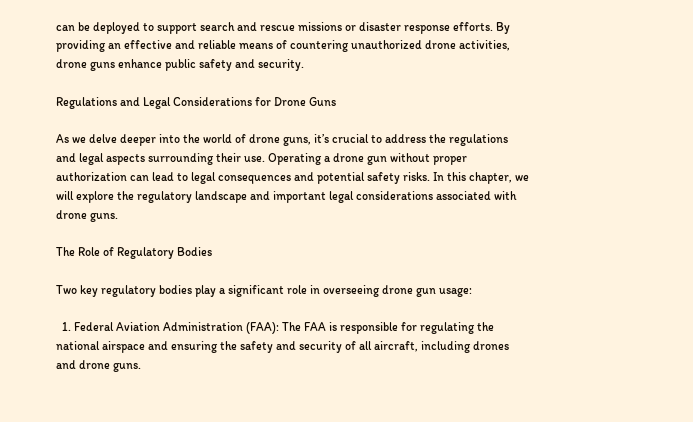can be deployed to support search and rescue missions or disaster response efforts. By providing an effective and reliable means of countering unauthorized drone activities, drone guns enhance public safety and security.

Regulations and Legal Considerations for Drone Guns

As we delve deeper into the world of drone guns, it’s crucial to address the regulations and legal aspects surrounding their use. Operating a drone gun without proper authorization can lead to legal consequences and potential safety risks. In this chapter, we will explore the regulatory landscape and important legal considerations associated with drone guns.

The Role of Regulatory Bodies

Two key regulatory bodies play a significant role in overseeing drone gun usage:

  1. Federal Aviation Administration (FAA): The FAA is responsible for regulating the national airspace and ensuring the safety and security of all aircraft, including drones and drone guns.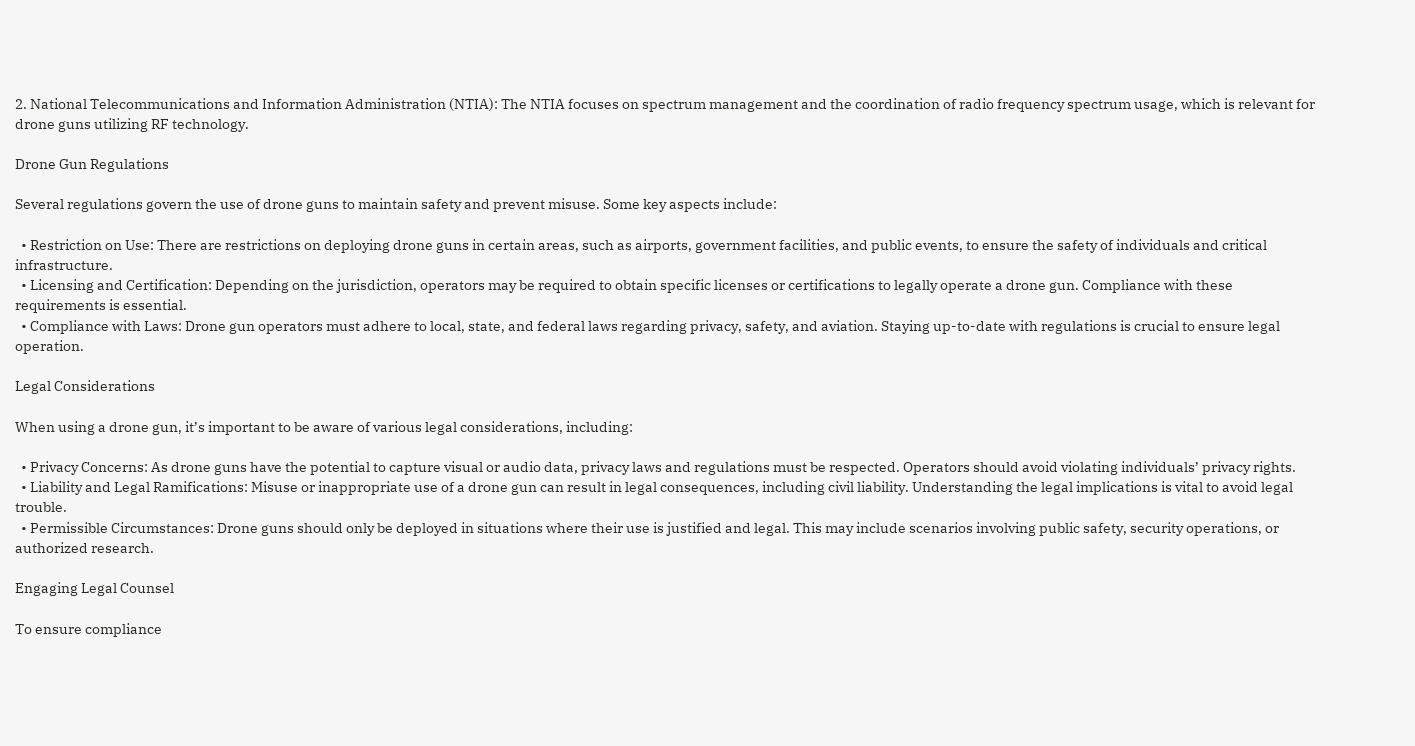2. National Telecommunications and Information Administration (NTIA): The NTIA focuses on spectrum management and the coordination of radio frequency spectrum usage, which is relevant for drone guns utilizing RF technology.

Drone Gun Regulations

Several regulations govern the use of drone guns to maintain safety and prevent misuse. Some key aspects include:

  • Restriction on Use: There are restrictions on deploying drone guns in certain areas, such as airports, government facilities, and public events, to ensure the safety of individuals and critical infrastructure.
  • Licensing and Certification: Depending on the jurisdiction, operators may be required to obtain specific licenses or certifications to legally operate a drone gun. Compliance with these requirements is essential.
  • Compliance with Laws: Drone gun operators must adhere to local, state, and federal laws regarding privacy, safety, and aviation. Staying up-to-date with regulations is crucial to ensure legal operation.

Legal Considerations

When using a drone gun, it’s important to be aware of various legal considerations, including:

  • Privacy Concerns: As drone guns have the potential to capture visual or audio data, privacy laws and regulations must be respected. Operators should avoid violating individuals’ privacy rights.
  • Liability and Legal Ramifications: Misuse or inappropriate use of a drone gun can result in legal consequences, including civil liability. Understanding the legal implications is vital to avoid legal trouble.
  • Permissible Circumstances: Drone guns should only be deployed in situations where their use is justified and legal. This may include scenarios involving public safety, security operations, or authorized research.

Engaging Legal Counsel

To ensure compliance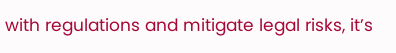with regulations and mitigate legal risks, it’s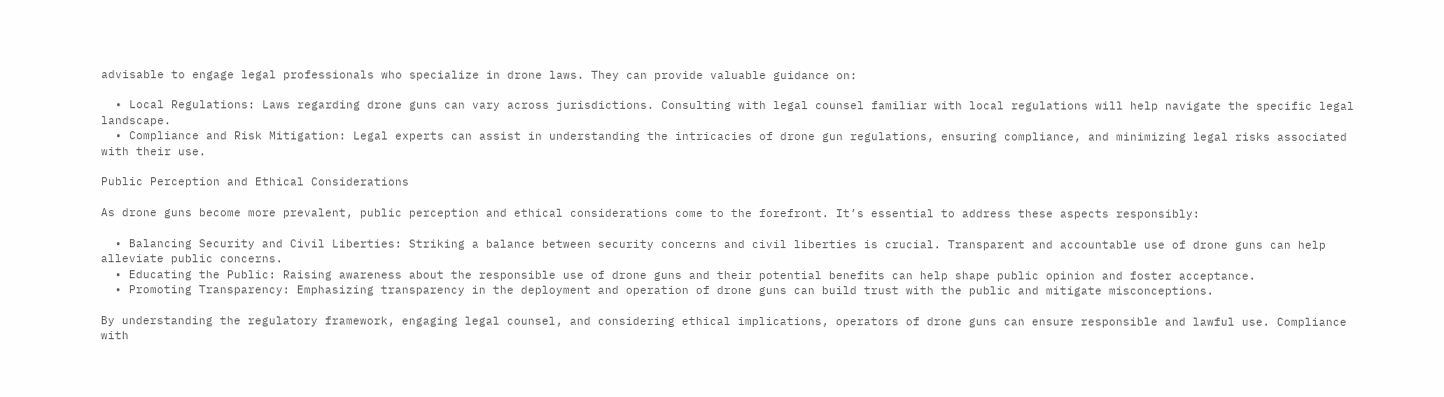advisable to engage legal professionals who specialize in drone laws. They can provide valuable guidance on:

  • Local Regulations: Laws regarding drone guns can vary across jurisdictions. Consulting with legal counsel familiar with local regulations will help navigate the specific legal landscape.
  • Compliance and Risk Mitigation: Legal experts can assist in understanding the intricacies of drone gun regulations, ensuring compliance, and minimizing legal risks associated with their use.

Public Perception and Ethical Considerations

As drone guns become more prevalent, public perception and ethical considerations come to the forefront. It’s essential to address these aspects responsibly:

  • Balancing Security and Civil Liberties: Striking a balance between security concerns and civil liberties is crucial. Transparent and accountable use of drone guns can help alleviate public concerns.
  • Educating the Public: Raising awareness about the responsible use of drone guns and their potential benefits can help shape public opinion and foster acceptance.
  • Promoting Transparency: Emphasizing transparency in the deployment and operation of drone guns can build trust with the public and mitigate misconceptions.

By understanding the regulatory framework, engaging legal counsel, and considering ethical implications, operators of drone guns can ensure responsible and lawful use. Compliance with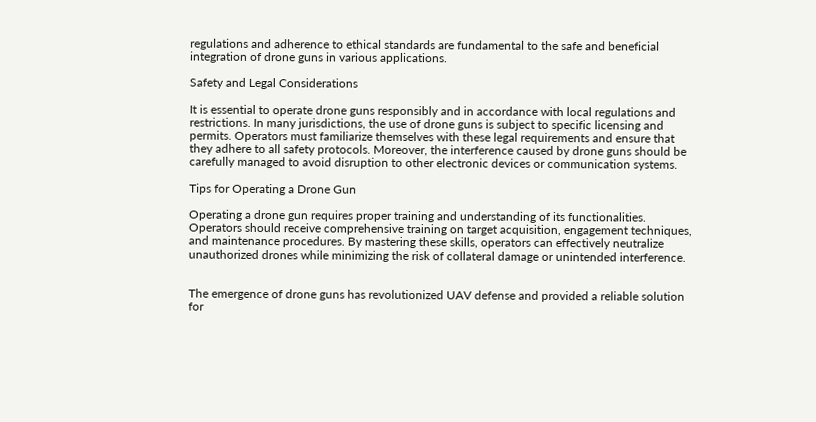regulations and adherence to ethical standards are fundamental to the safe and beneficial integration of drone guns in various applications.

Safety and Legal Considerations

It is essential to operate drone guns responsibly and in accordance with local regulations and restrictions. In many jurisdictions, the use of drone guns is subject to specific licensing and permits. Operators must familiarize themselves with these legal requirements and ensure that they adhere to all safety protocols. Moreover, the interference caused by drone guns should be carefully managed to avoid disruption to other electronic devices or communication systems.

Tips for Operating a Drone Gun

Operating a drone gun requires proper training and understanding of its functionalities. Operators should receive comprehensive training on target acquisition, engagement techniques, and maintenance procedures. By mastering these skills, operators can effectively neutralize unauthorized drones while minimizing the risk of collateral damage or unintended interference.


The emergence of drone guns has revolutionized UAV defense and provided a reliable solution for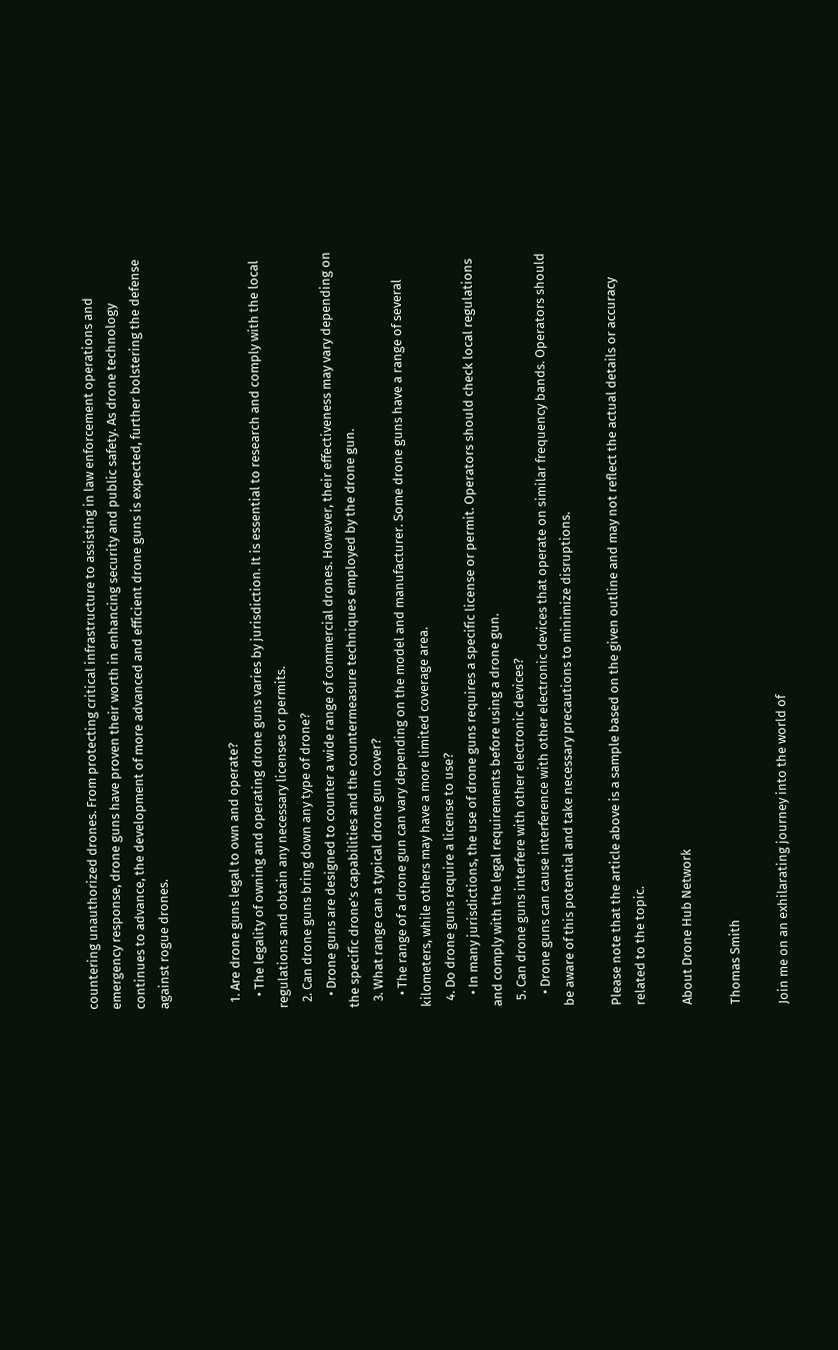countering unauthorized drones. From protecting critical infrastructure to assisting in law enforcement operations and emergency response, drone guns have proven their worth in enhancing security and public safety. As drone technology continues to advance, the development of more advanced and efficient drone guns is expected, further bolstering the defense against rogue drones.


  1. Are drone guns legal to own and operate?
    • The legality of owning and operating drone guns varies by jurisdiction. It is essential to research and comply with the local regulations and obtain any necessary licenses or permits.
  2. Can drone guns bring down any type of drone?
    • Drone guns are designed to counter a wide range of commercial drones. However, their effectiveness may vary depending on the specific drone’s capabilities and the countermeasure techniques employed by the drone gun.
  3. What range can a typical drone gun cover?
    • The range of a drone gun can vary depending on the model and manufacturer. Some drone guns have a range of several kilometers, while others may have a more limited coverage area.
  4. Do drone guns require a license to use?
    • In many jurisdictions, the use of drone guns requires a specific license or permit. Operators should check local regulations and comply with the legal requirements before using a drone gun.
  5. Can drone guns interfere with other electronic devices?
    • Drone guns can cause interference with other electronic devices that operate on similar frequency bands. Operators should be aware of this potential and take necessary precautions to minimize disruptions.

Please note that the article above is a sample based on the given outline and may not reflect the actual details or accuracy related to the topic.

About Drone Hub Network

Thomas Smith

Join me on an exhilarating journey into the world of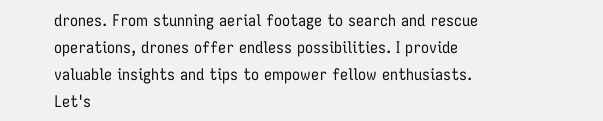drones. From stunning aerial footage to search and rescue operations, drones offer endless possibilities. I provide valuable insights and tips to empower fellow enthusiasts. Let's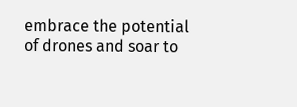embrace the potential of drones and soar to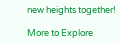new heights together!

More to Explore